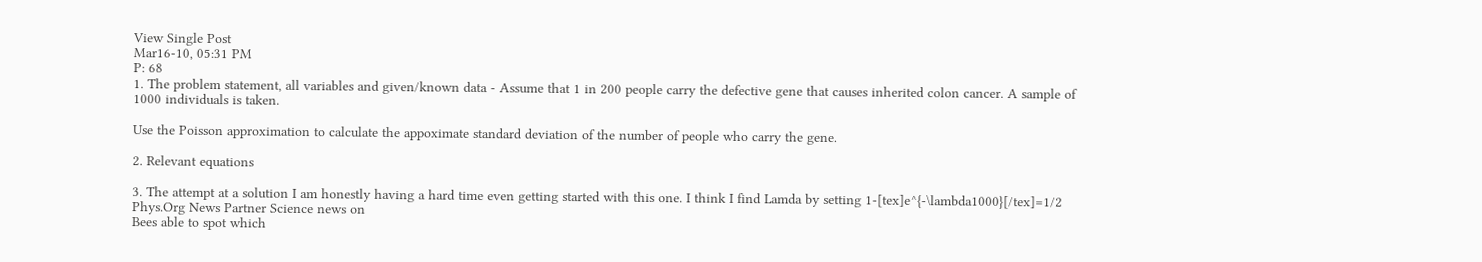View Single Post
Mar16-10, 05:31 PM
P: 68
1. The problem statement, all variables and given/known data - Assume that 1 in 200 people carry the defective gene that causes inherited colon cancer. A sample of 1000 individuals is taken.

Use the Poisson approximation to calculate the appoximate standard deviation of the number of people who carry the gene.

2. Relevant equations

3. The attempt at a solution I am honestly having a hard time even getting started with this one. I think I find Lamda by setting 1-[tex]e^{-\lambda1000}[/tex]=1/2
Phys.Org News Partner Science news on
Bees able to spot which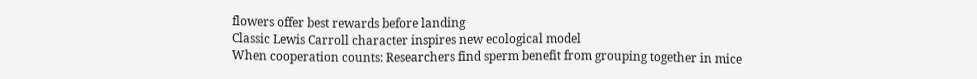flowers offer best rewards before landing
Classic Lewis Carroll character inspires new ecological model
When cooperation counts: Researchers find sperm benefit from grouping together in mice